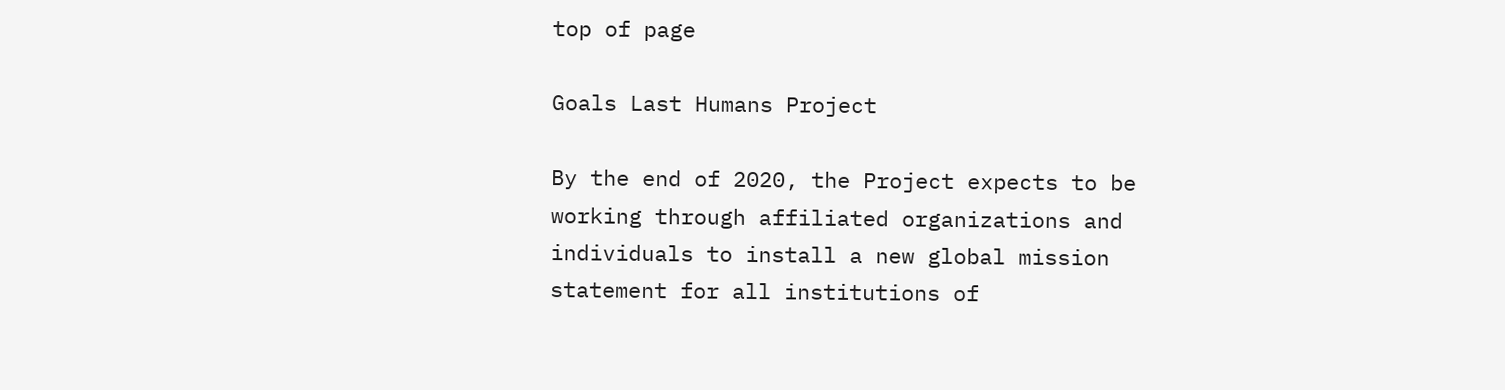top of page

Goals Last Humans Project

By the end of 2020, the Project expects to be working through affiliated organizations and individuals to install a new global mission statement for all institutions of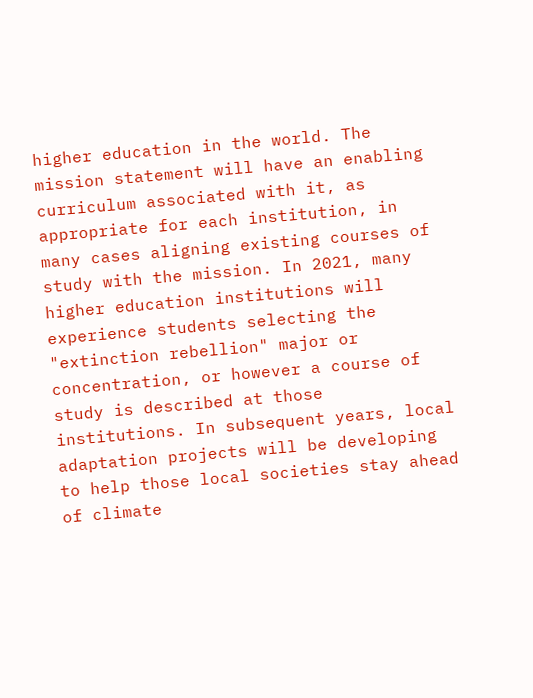higher education in the world. The mission statement will have an enabling curriculum associated with it, as appropriate for each institution, in many cases aligning existing courses of study with the mission. In 2021, many higher education institutions will experience students selecting the "extinction rebellion" major or concentration, or however a course of study is described at those institutions. In subsequent years, local adaptation projects will be developing to help those local societies stay ahead of climate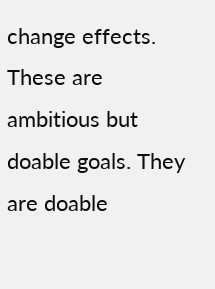change effects. These are ambitious but doable goals. They are doable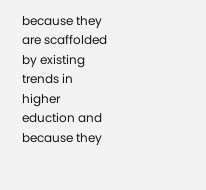because they are scaffolded by existing trends in higher eduction and because they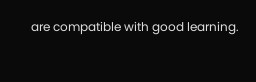are compatible with good learning.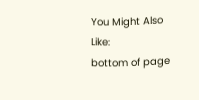You Might Also Like:
bottom of page